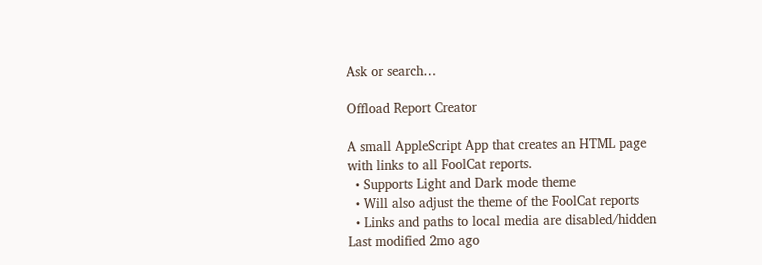Ask or search…

Offload Report Creator

A small AppleScript App that creates an HTML page with links to all FoolCat reports.
  • Supports Light and Dark mode theme
  • Will also adjust the theme of the FoolCat reports
  • Links and paths to local media are disabled/hidden
Last modified 2mo ago